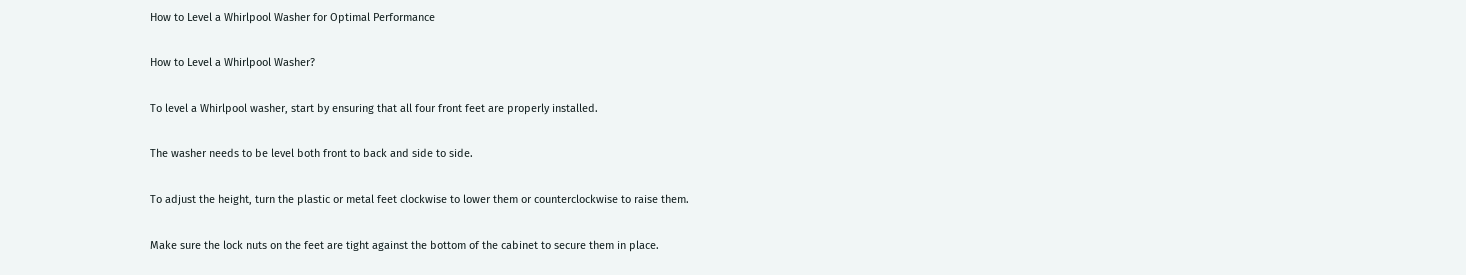How to Level a Whirlpool Washer for Optimal Performance

How to Level a Whirlpool Washer?

To level a Whirlpool washer, start by ensuring that all four front feet are properly installed.

The washer needs to be level both front to back and side to side.

To adjust the height, turn the plastic or metal feet clockwise to lower them or counterclockwise to raise them.

Make sure the lock nuts on the feet are tight against the bottom of the cabinet to secure them in place.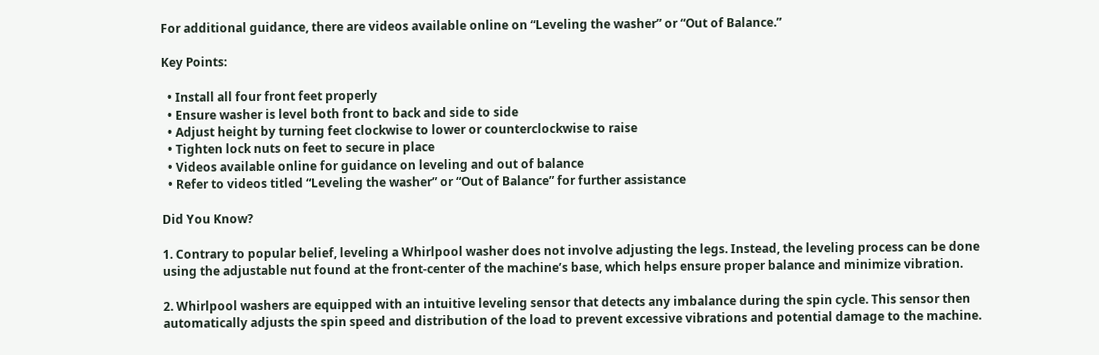For additional guidance, there are videos available online on “Leveling the washer” or “Out of Balance.”

Key Points:

  • Install all four front feet properly
  • Ensure washer is level both front to back and side to side
  • Adjust height by turning feet clockwise to lower or counterclockwise to raise
  • Tighten lock nuts on feet to secure in place
  • Videos available online for guidance on leveling and out of balance
  • Refer to videos titled “Leveling the washer” or “Out of Balance” for further assistance

Did You Know?

1. Contrary to popular belief, leveling a Whirlpool washer does not involve adjusting the legs. Instead, the leveling process can be done using the adjustable nut found at the front-center of the machine’s base, which helps ensure proper balance and minimize vibration.

2. Whirlpool washers are equipped with an intuitive leveling sensor that detects any imbalance during the spin cycle. This sensor then automatically adjusts the spin speed and distribution of the load to prevent excessive vibrations and potential damage to the machine.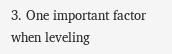3. One important factor when leveling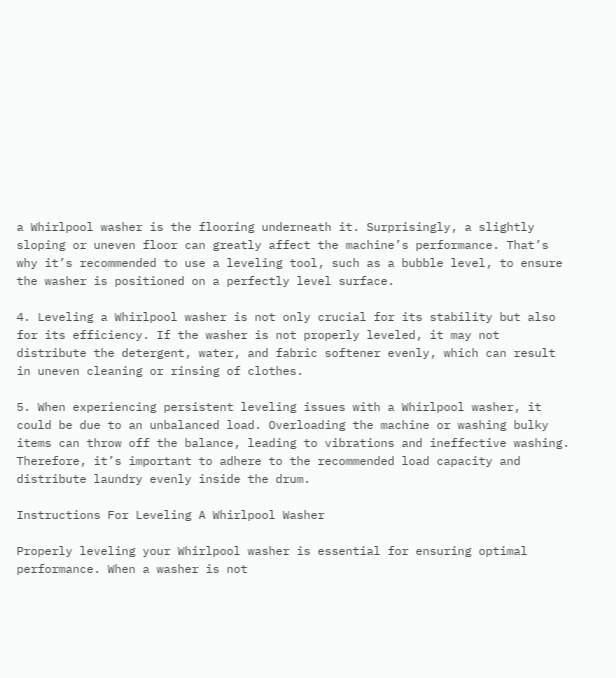a Whirlpool washer is the flooring underneath it. Surprisingly, a slightly sloping or uneven floor can greatly affect the machine’s performance. That’s why it’s recommended to use a leveling tool, such as a bubble level, to ensure the washer is positioned on a perfectly level surface.

4. Leveling a Whirlpool washer is not only crucial for its stability but also for its efficiency. If the washer is not properly leveled, it may not distribute the detergent, water, and fabric softener evenly, which can result in uneven cleaning or rinsing of clothes.

5. When experiencing persistent leveling issues with a Whirlpool washer, it could be due to an unbalanced load. Overloading the machine or washing bulky items can throw off the balance, leading to vibrations and ineffective washing. Therefore, it’s important to adhere to the recommended load capacity and distribute laundry evenly inside the drum.

Instructions For Leveling A Whirlpool Washer

Properly leveling your Whirlpool washer is essential for ensuring optimal performance. When a washer is not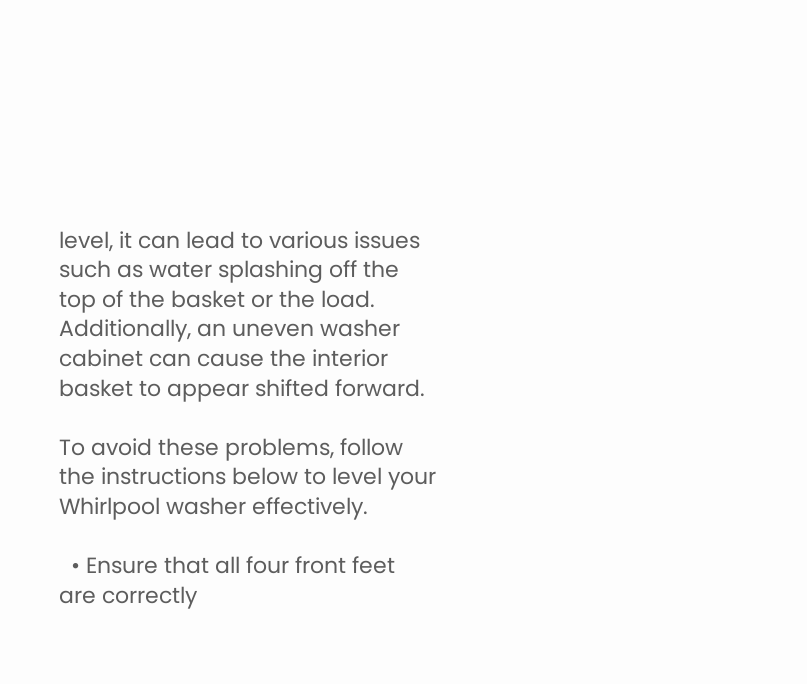level, it can lead to various issues such as water splashing off the top of the basket or the load. Additionally, an uneven washer cabinet can cause the interior basket to appear shifted forward.

To avoid these problems, follow the instructions below to level your Whirlpool washer effectively.

  • Ensure that all four front feet are correctly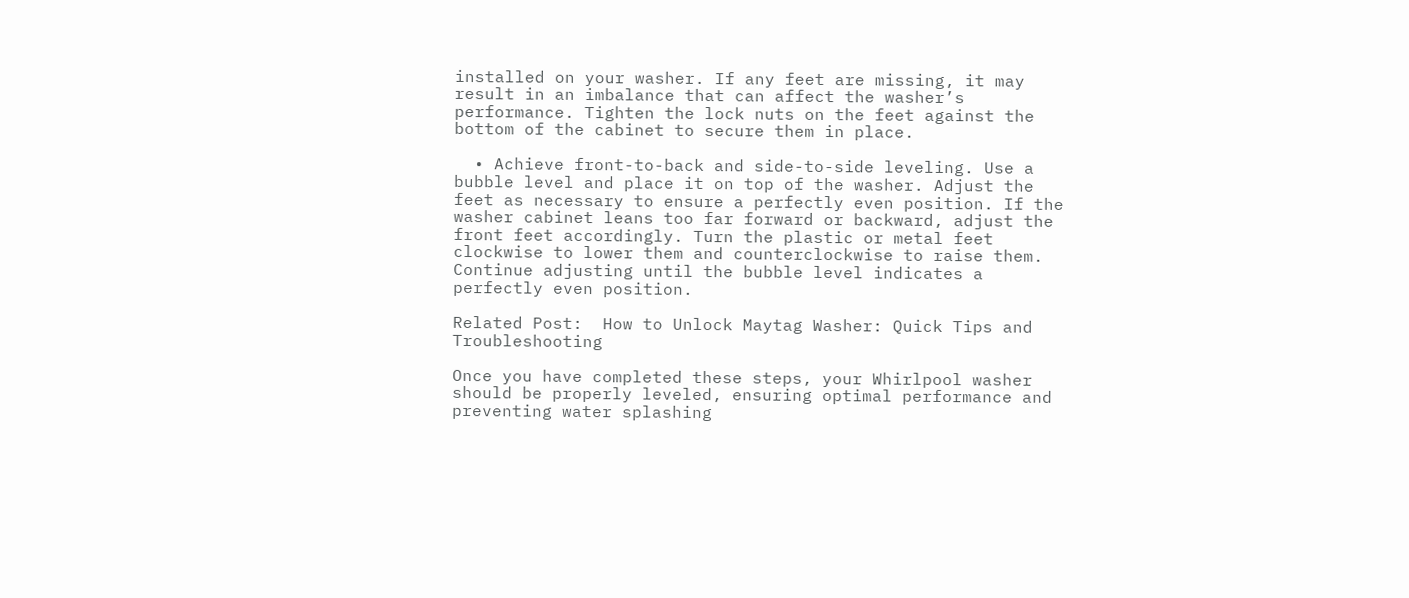installed on your washer. If any feet are missing, it may result in an imbalance that can affect the washer’s performance. Tighten the lock nuts on the feet against the bottom of the cabinet to secure them in place.

  • Achieve front-to-back and side-to-side leveling. Use a bubble level and place it on top of the washer. Adjust the feet as necessary to ensure a perfectly even position. If the washer cabinet leans too far forward or backward, adjust the front feet accordingly. Turn the plastic or metal feet clockwise to lower them and counterclockwise to raise them. Continue adjusting until the bubble level indicates a perfectly even position.

Related Post:  How to Unlock Maytag Washer: Quick Tips and Troubleshooting

Once you have completed these steps, your Whirlpool washer should be properly leveled, ensuring optimal performance and preventing water splashing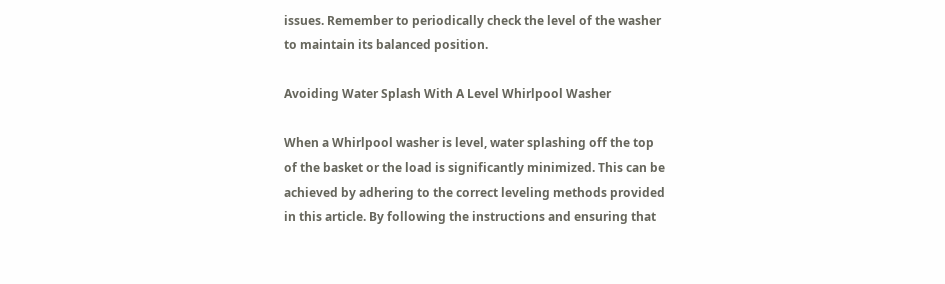issues. Remember to periodically check the level of the washer to maintain its balanced position.

Avoiding Water Splash With A Level Whirlpool Washer

When a Whirlpool washer is level, water splashing off the top of the basket or the load is significantly minimized. This can be achieved by adhering to the correct leveling methods provided in this article. By following the instructions and ensuring that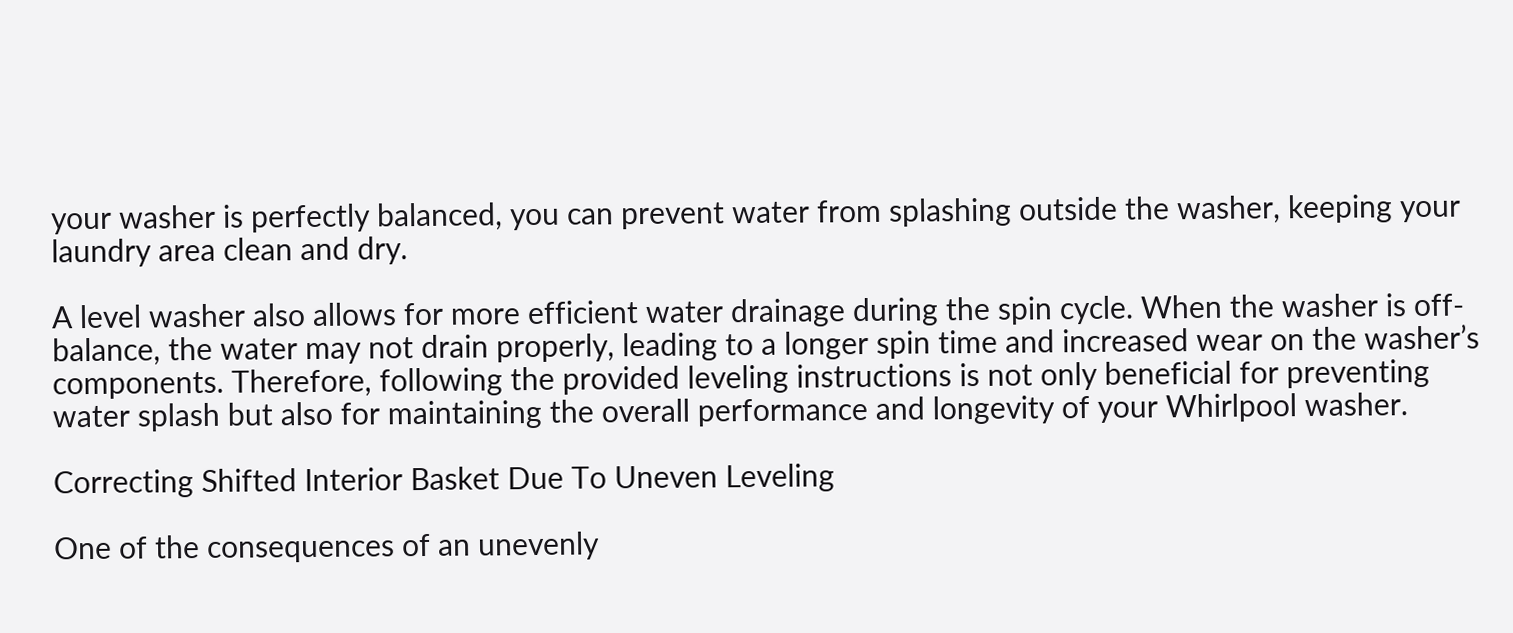your washer is perfectly balanced, you can prevent water from splashing outside the washer, keeping your laundry area clean and dry.

A level washer also allows for more efficient water drainage during the spin cycle. When the washer is off-balance, the water may not drain properly, leading to a longer spin time and increased wear on the washer’s components. Therefore, following the provided leveling instructions is not only beneficial for preventing water splash but also for maintaining the overall performance and longevity of your Whirlpool washer.

Correcting Shifted Interior Basket Due To Uneven Leveling

One of the consequences of an unevenly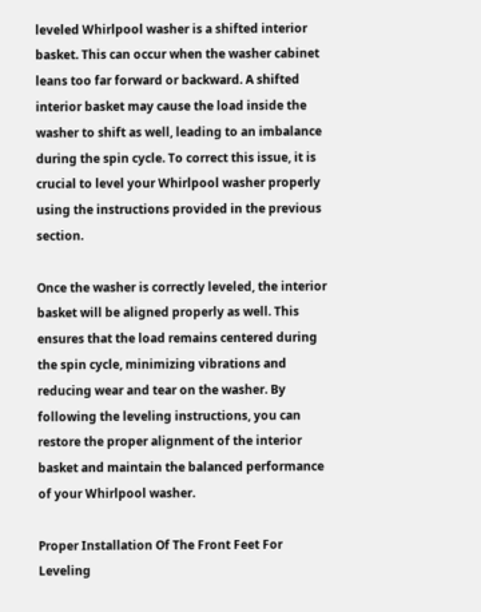leveled Whirlpool washer is a shifted interior basket. This can occur when the washer cabinet leans too far forward or backward. A shifted interior basket may cause the load inside the washer to shift as well, leading to an imbalance during the spin cycle. To correct this issue, it is crucial to level your Whirlpool washer properly using the instructions provided in the previous section.

Once the washer is correctly leveled, the interior basket will be aligned properly as well. This ensures that the load remains centered during the spin cycle, minimizing vibrations and reducing wear and tear on the washer. By following the leveling instructions, you can restore the proper alignment of the interior basket and maintain the balanced performance of your Whirlpool washer.

Proper Installation Of The Front Feet For Leveling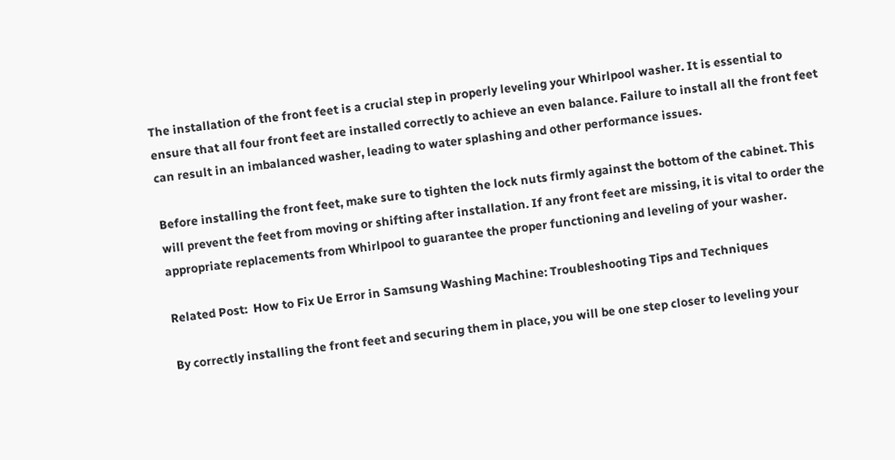The installation of the front feet is a crucial step in properly leveling your Whirlpool washer. It is essential to ensure that all four front feet are installed correctly to achieve an even balance. Failure to install all the front feet can result in an imbalanced washer, leading to water splashing and other performance issues.

Before installing the front feet, make sure to tighten the lock nuts firmly against the bottom of the cabinet. This will prevent the feet from moving or shifting after installation. If any front feet are missing, it is vital to order the appropriate replacements from Whirlpool to guarantee the proper functioning and leveling of your washer.

Related Post:  How to Fix Ue Error in Samsung Washing Machine: Troubleshooting Tips and Techniques

By correctly installing the front feet and securing them in place, you will be one step closer to leveling your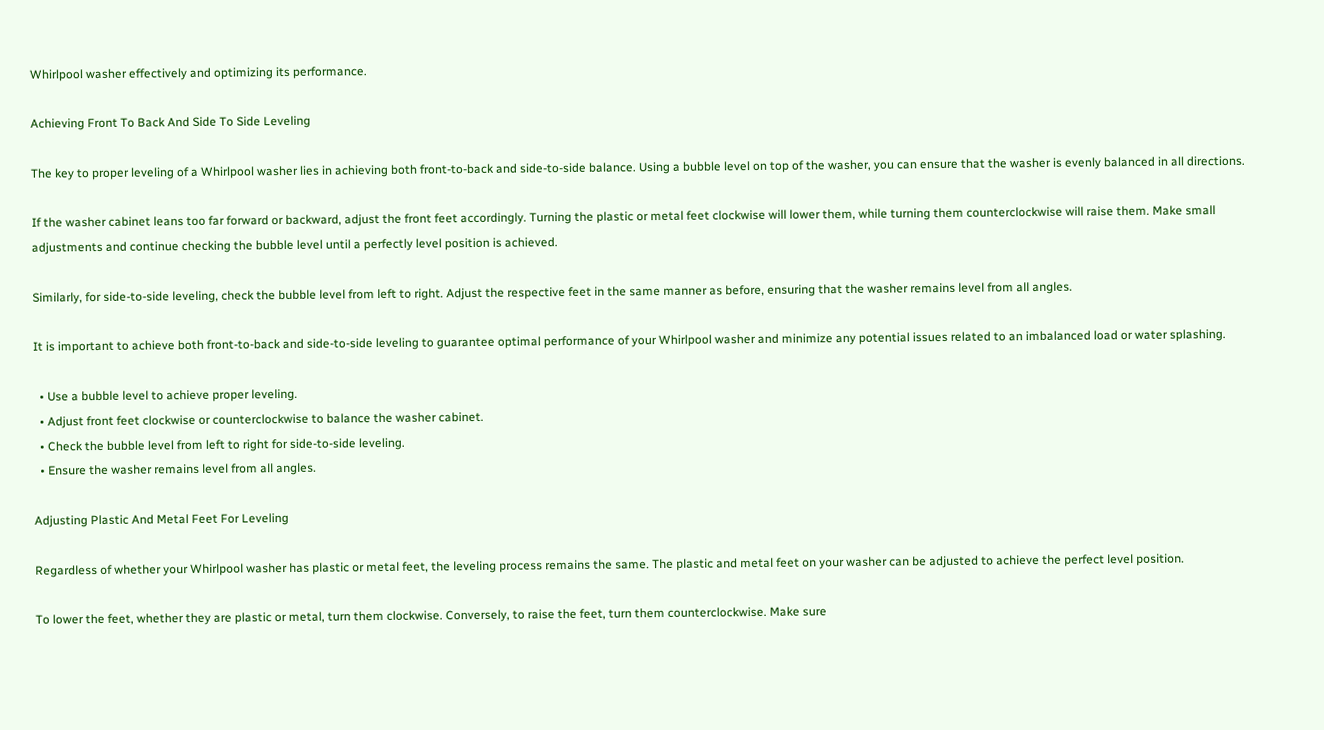Whirlpool washer effectively and optimizing its performance.

Achieving Front To Back And Side To Side Leveling

The key to proper leveling of a Whirlpool washer lies in achieving both front-to-back and side-to-side balance. Using a bubble level on top of the washer, you can ensure that the washer is evenly balanced in all directions.

If the washer cabinet leans too far forward or backward, adjust the front feet accordingly. Turning the plastic or metal feet clockwise will lower them, while turning them counterclockwise will raise them. Make small adjustments and continue checking the bubble level until a perfectly level position is achieved.

Similarly, for side-to-side leveling, check the bubble level from left to right. Adjust the respective feet in the same manner as before, ensuring that the washer remains level from all angles.

It is important to achieve both front-to-back and side-to-side leveling to guarantee optimal performance of your Whirlpool washer and minimize any potential issues related to an imbalanced load or water splashing.

  • Use a bubble level to achieve proper leveling.
  • Adjust front feet clockwise or counterclockwise to balance the washer cabinet.
  • Check the bubble level from left to right for side-to-side leveling.
  • Ensure the washer remains level from all angles.

Adjusting Plastic And Metal Feet For Leveling

Regardless of whether your Whirlpool washer has plastic or metal feet, the leveling process remains the same. The plastic and metal feet on your washer can be adjusted to achieve the perfect level position.

To lower the feet, whether they are plastic or metal, turn them clockwise. Conversely, to raise the feet, turn them counterclockwise. Make sure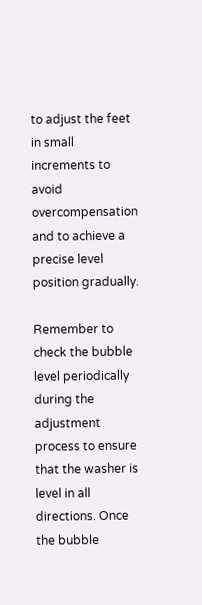to adjust the feet in small increments to avoid overcompensation and to achieve a precise level position gradually.

Remember to check the bubble level periodically during the adjustment process to ensure that the washer is level in all directions. Once the bubble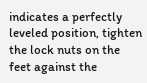indicates a perfectly leveled position, tighten the lock nuts on the feet against the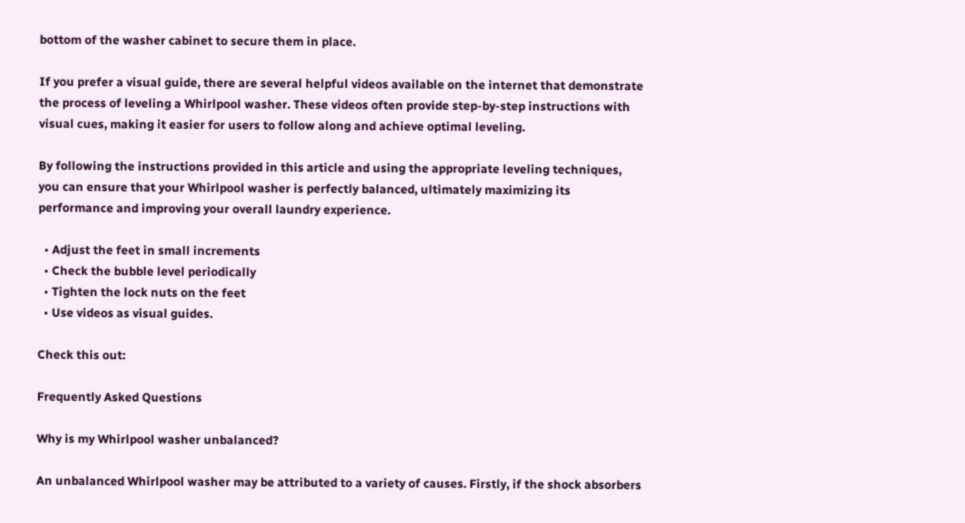bottom of the washer cabinet to secure them in place.

If you prefer a visual guide, there are several helpful videos available on the internet that demonstrate the process of leveling a Whirlpool washer. These videos often provide step-by-step instructions with visual cues, making it easier for users to follow along and achieve optimal leveling.

By following the instructions provided in this article and using the appropriate leveling techniques, you can ensure that your Whirlpool washer is perfectly balanced, ultimately maximizing its performance and improving your overall laundry experience.

  • Adjust the feet in small increments
  • Check the bubble level periodically
  • Tighten the lock nuts on the feet
  • Use videos as visual guides.

Check this out:

Frequently Asked Questions

Why is my Whirlpool washer unbalanced?

An unbalanced Whirlpool washer may be attributed to a variety of causes. Firstly, if the shock absorbers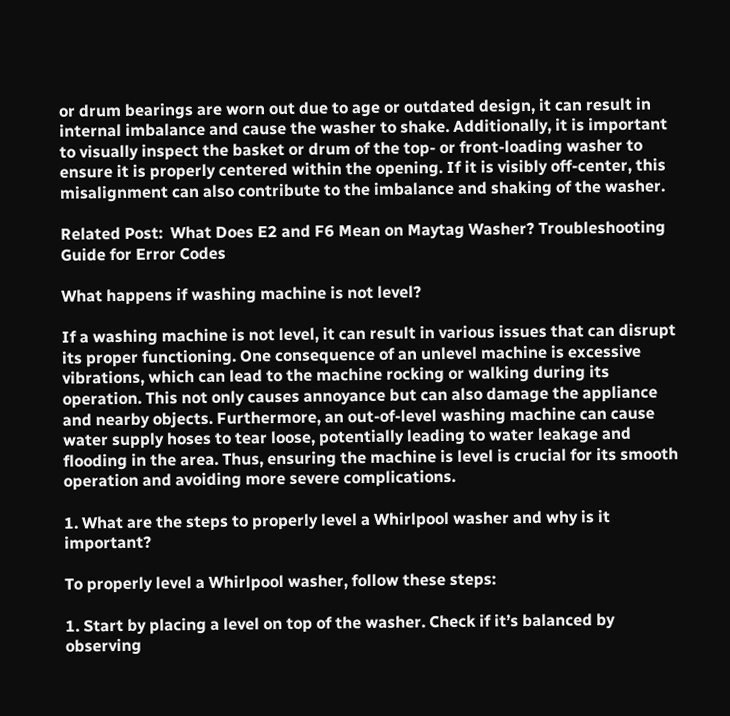or drum bearings are worn out due to age or outdated design, it can result in internal imbalance and cause the washer to shake. Additionally, it is important to visually inspect the basket or drum of the top- or front-loading washer to ensure it is properly centered within the opening. If it is visibly off-center, this misalignment can also contribute to the imbalance and shaking of the washer.

Related Post:  What Does E2 and F6 Mean on Maytag Washer? Troubleshooting Guide for Error Codes

What happens if washing machine is not level?

If a washing machine is not level, it can result in various issues that can disrupt its proper functioning. One consequence of an unlevel machine is excessive vibrations, which can lead to the machine rocking or walking during its operation. This not only causes annoyance but can also damage the appliance and nearby objects. Furthermore, an out-of-level washing machine can cause water supply hoses to tear loose, potentially leading to water leakage and flooding in the area. Thus, ensuring the machine is level is crucial for its smooth operation and avoiding more severe complications.

1. What are the steps to properly level a Whirlpool washer and why is it important?

To properly level a Whirlpool washer, follow these steps:

1. Start by placing a level on top of the washer. Check if it’s balanced by observing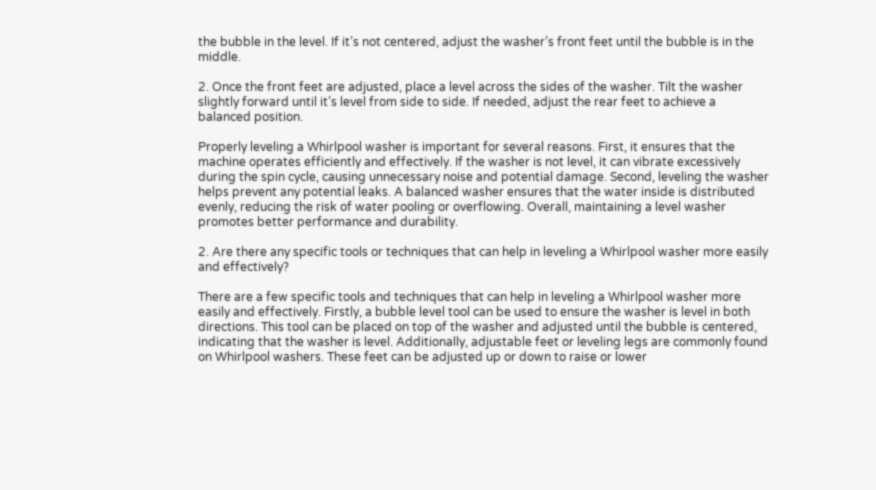the bubble in the level. If it’s not centered, adjust the washer’s front feet until the bubble is in the middle.

2. Once the front feet are adjusted, place a level across the sides of the washer. Tilt the washer slightly forward until it’s level from side to side. If needed, adjust the rear feet to achieve a balanced position.

Properly leveling a Whirlpool washer is important for several reasons. First, it ensures that the machine operates efficiently and effectively. If the washer is not level, it can vibrate excessively during the spin cycle, causing unnecessary noise and potential damage. Second, leveling the washer helps prevent any potential leaks. A balanced washer ensures that the water inside is distributed evenly, reducing the risk of water pooling or overflowing. Overall, maintaining a level washer promotes better performance and durability.

2. Are there any specific tools or techniques that can help in leveling a Whirlpool washer more easily and effectively?

There are a few specific tools and techniques that can help in leveling a Whirlpool washer more easily and effectively. Firstly, a bubble level tool can be used to ensure the washer is level in both directions. This tool can be placed on top of the washer and adjusted until the bubble is centered, indicating that the washer is level. Additionally, adjustable feet or leveling legs are commonly found on Whirlpool washers. These feet can be adjusted up or down to raise or lower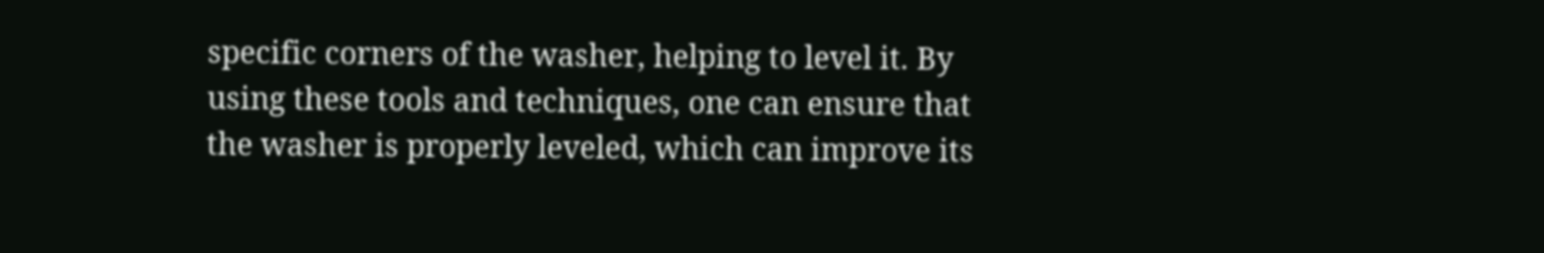specific corners of the washer, helping to level it. By using these tools and techniques, one can ensure that the washer is properly leveled, which can improve its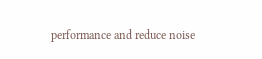performance and reduce noise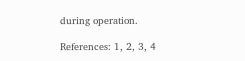during operation.

References: 1, 2, 3, 4